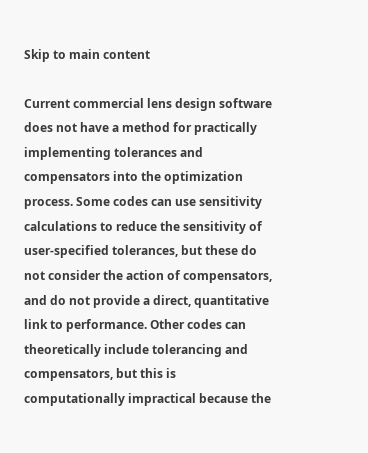Skip to main content

Current commercial lens design software does not have a method for practically implementing tolerances and compensators into the optimization process. Some codes can use sensitivity calculations to reduce the sensitivity of user-specified tolerances, but these do not consider the action of compensators, and do not provide a direct, quantitative link to performance. Other codes can theoretically include tolerancing and compensators, but this is computationally impractical because the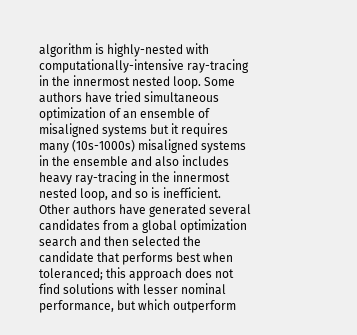algorithm is highly-nested with computationally-intensive ray-tracing in the innermost nested loop. Some authors have tried simultaneous optimization of an ensemble of misaligned systems but it requires many (10s-1000s) misaligned systems in the ensemble and also includes heavy ray-tracing in the innermost nested loop, and so is inefficient. Other authors have generated several candidates from a global optimization search and then selected the candidate that performs best when toleranced; this approach does not find solutions with lesser nominal performance, but which outperform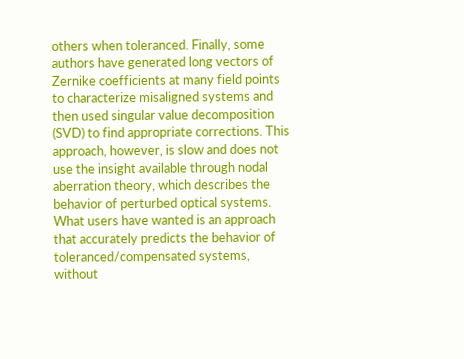others when toleranced. Finally, some authors have generated long vectors of Zernike coefficients at many field points to characterize misaligned systems and then used singular value decomposition (SVD) to find appropriate corrections. This approach, however, is slow and does not use the insight available through nodal aberration theory, which describes the behavior of perturbed optical systems. What users have wanted is an approach that accurately predicts the behavior of toleranced/compensated systems, without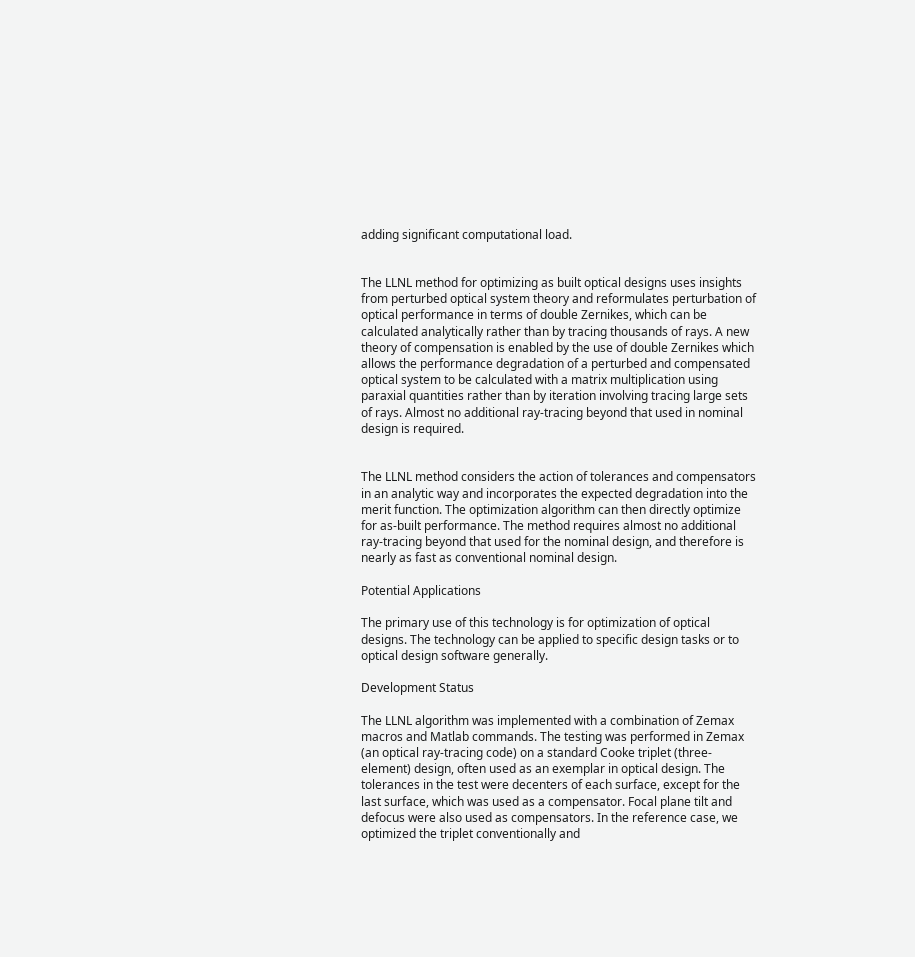adding significant computational load.


The LLNL method for optimizing as built optical designs uses insights from perturbed optical system theory and reformulates perturbation of optical performance in terms of double Zernikes, which can be calculated analytically rather than by tracing thousands of rays. A new theory of compensation is enabled by the use of double Zernikes which allows the performance degradation of a perturbed and compensated optical system to be calculated with a matrix multiplication using paraxial quantities rather than by iteration involving tracing large sets of rays. Almost no additional ray-tracing beyond that used in nominal design is required.


The LLNL method considers the action of tolerances and compensators in an analytic way and incorporates the expected degradation into the merit function. The optimization algorithm can then directly optimize for as-built performance. The method requires almost no additional ray-tracing beyond that used for the nominal design, and therefore is nearly as fast as conventional nominal design.

Potential Applications

The primary use of this technology is for optimization of optical designs. The technology can be applied to specific design tasks or to optical design software generally.

Development Status

The LLNL algorithm was implemented with a combination of Zemax macros and Matlab commands. The testing was performed in Zemax (an optical ray-tracing code) on a standard Cooke triplet (three-element) design, often used as an exemplar in optical design. The tolerances in the test were decenters of each surface, except for the last surface, which was used as a compensator. Focal plane tilt and defocus were also used as compensators. In the reference case, we optimized the triplet conventionally and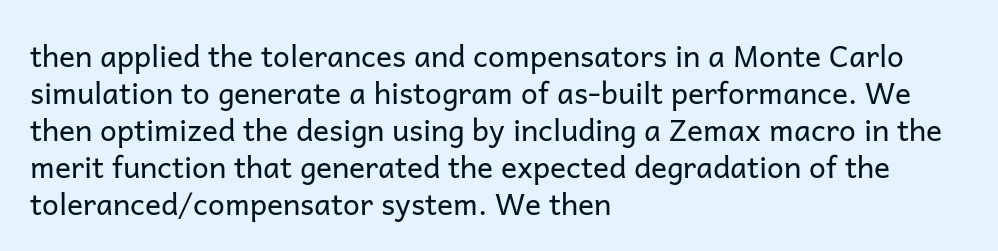then applied the tolerances and compensators in a Monte Carlo simulation to generate a histogram of as-built performance. We then optimized the design using by including a Zemax macro in the merit function that generated the expected degradation of the toleranced/compensator system. We then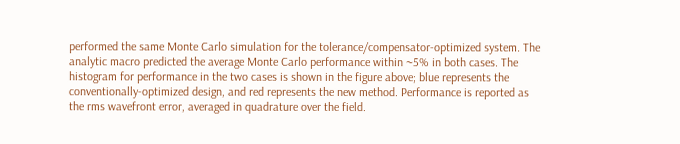performed the same Monte Carlo simulation for the tolerance/compensator-optimized system. The analytic macro predicted the average Monte Carlo performance within ~5% in both cases. The histogram for performance in the two cases is shown in the figure above; blue represents the conventionally-optimized design, and red represents the new method. Performance is reported as the rms wavefront error, averaged in quadrature over the field.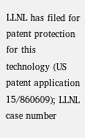LLNL has filed for patent protection for this technology (US patent application 15/860609); LLNL case number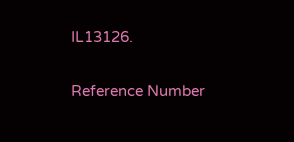IL13126.

Reference Number